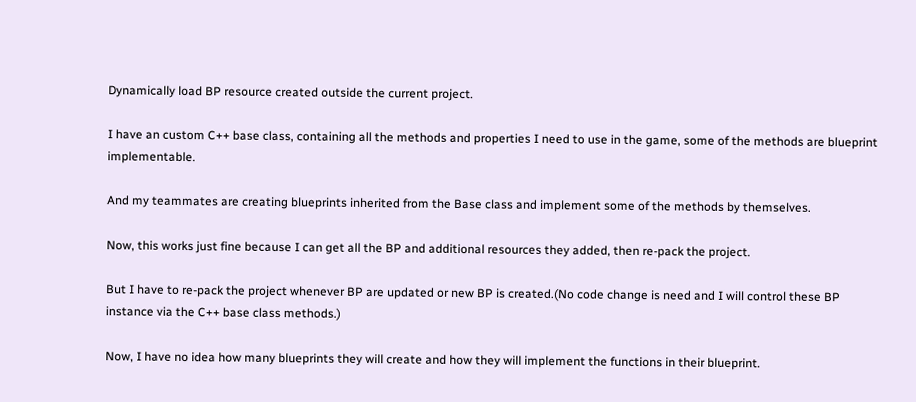Dynamically load BP resource created outside the current project.

I have an custom C++ base class, containing all the methods and properties I need to use in the game, some of the methods are blueprint implementable.

And my teammates are creating blueprints inherited from the Base class and implement some of the methods by themselves.

Now, this works just fine because I can get all the BP and additional resources they added, then re-pack the project.

But I have to re-pack the project whenever BP are updated or new BP is created.(No code change is need and I will control these BP instance via the C++ base class methods.)

Now, I have no idea how many blueprints they will create and how they will implement the functions in their blueprint.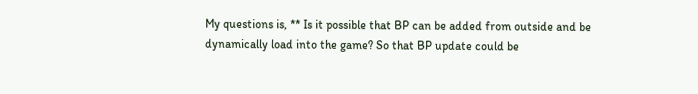My questions is, ** Is it possible that BP can be added from outside and be dynamically load into the game? So that BP update could be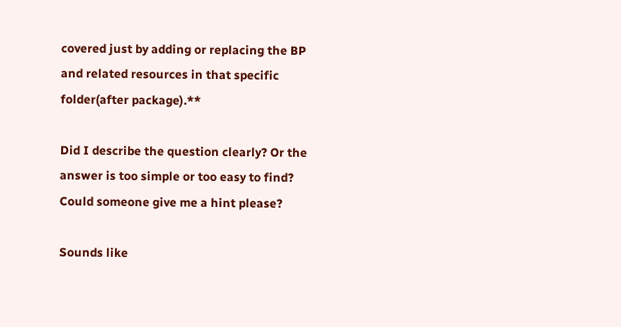covered just by adding or replacing the BP and related resources in that specific folder(after package).**

Did I describe the question clearly? Or the answer is too simple or too easy to find?
Could someone give me a hint please?

Sounds like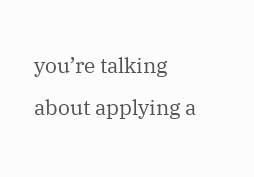you’re talking about applying a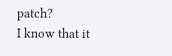patch?
I know that it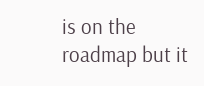is on the roadmap but it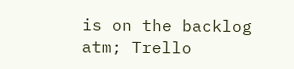is on the backlog atm; Trello